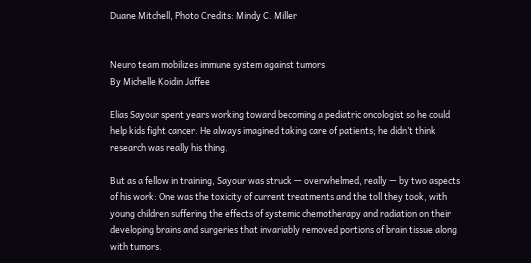Duane Mitchell, Photo Credits: Mindy C. Miller


Neuro team mobilizes immune system against tumors
By Michelle Koidin Jaffee

Elias Sayour spent years working toward becoming a pediatric oncologist so he could help kids fight cancer. He always imagined taking care of patients; he didn’t think research was really his thing.

But as a fellow in training, Sayour was struck — overwhelmed, really — by two aspects of his work: One was the toxicity of current treatments and the toll they took, with young children suffering the effects of systemic chemotherapy and radiation on their developing brains and surgeries that invariably removed portions of brain tissue along with tumors.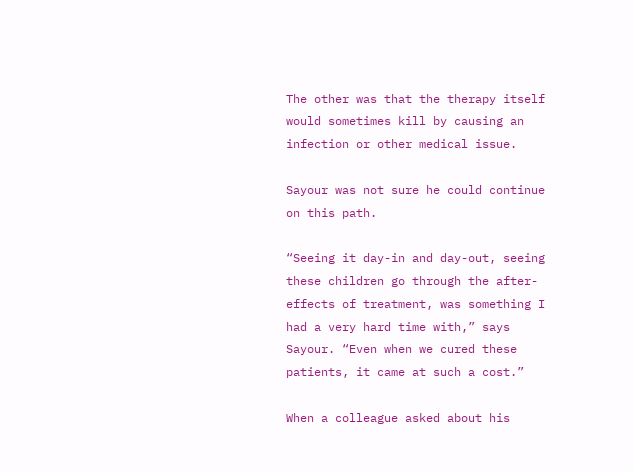The other was that the therapy itself would sometimes kill by causing an infection or other medical issue.

Sayour was not sure he could continue on this path.

“Seeing it day-in and day-out, seeing these children go through the after-effects of treatment, was something I had a very hard time with,” says Sayour. “Even when we cured these patients, it came at such a cost.”

When a colleague asked about his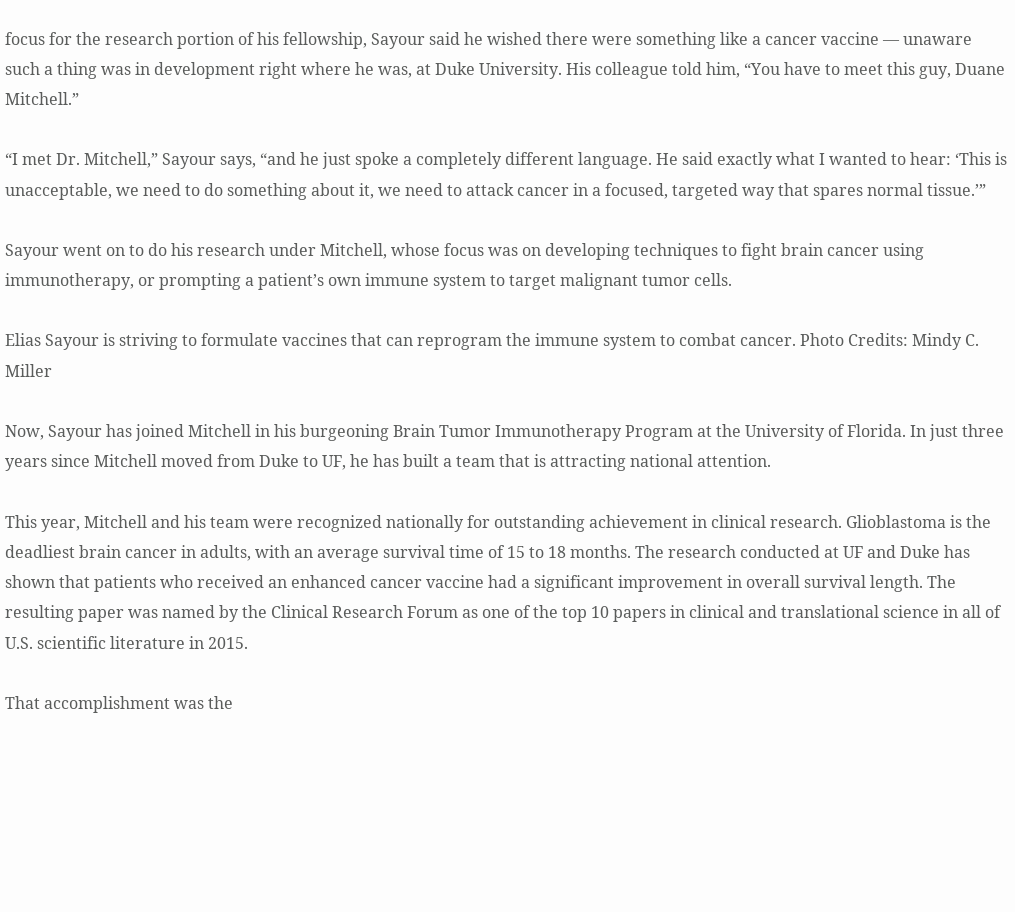focus for the research portion of his fellowship, Sayour said he wished there were something like a cancer vaccine — unaware such a thing was in development right where he was, at Duke University. His colleague told him, “You have to meet this guy, Duane Mitchell.”

“I met Dr. Mitchell,” Sayour says, “and he just spoke a completely different language. He said exactly what I wanted to hear: ‘This is unacceptable, we need to do something about it, we need to attack cancer in a focused, targeted way that spares normal tissue.’”

Sayour went on to do his research under Mitchell, whose focus was on developing techniques to fight brain cancer using immunotherapy, or prompting a patient’s own immune system to target malignant tumor cells.

Elias Sayour is striving to formulate vaccines that can reprogram the immune system to combat cancer. Photo Credits: Mindy C. Miller

Now, Sayour has joined Mitchell in his burgeoning Brain Tumor Immunotherapy Program at the University of Florida. In just three years since Mitchell moved from Duke to UF, he has built a team that is attracting national attention.

This year, Mitchell and his team were recognized nationally for outstanding achievement in clinical research. Glioblastoma is the deadliest brain cancer in adults, with an average survival time of 15 to 18 months. The research conducted at UF and Duke has shown that patients who received an enhanced cancer vaccine had a significant improvement in overall survival length. The resulting paper was named by the Clinical Research Forum as one of the top 10 papers in clinical and translational science in all of U.S. scientific literature in 2015.

That accomplishment was the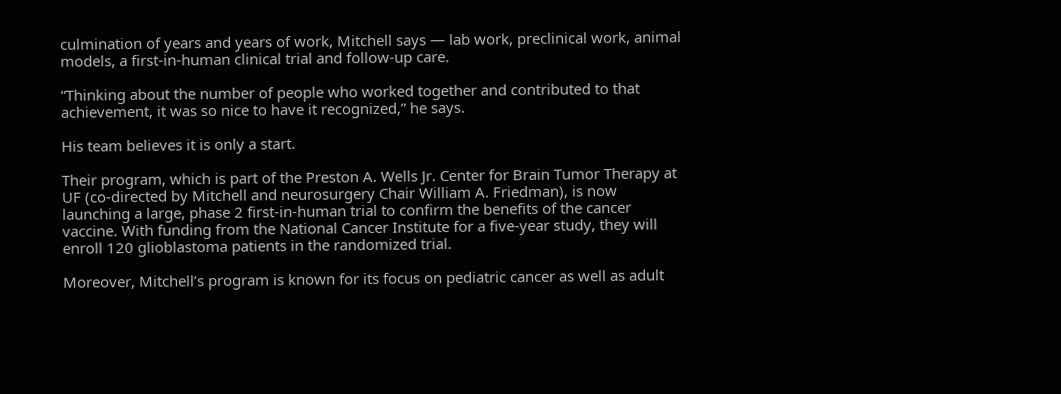culmination of years and years of work, Mitchell says — lab work, preclinical work, animal models, a first-in-human clinical trial and follow-up care.

“Thinking about the number of people who worked together and contributed to that achievement, it was so nice to have it recognized,” he says.

His team believes it is only a start.

Their program, which is part of the Preston A. Wells Jr. Center for Brain Tumor Therapy at UF (co-directed by Mitchell and neurosurgery Chair William A. Friedman), is now launching a large, phase 2 first-in-human trial to confirm the benefits of the cancer vaccine. With funding from the National Cancer Institute for a five-year study, they will enroll 120 glioblastoma patients in the randomized trial.

Moreover, Mitchell’s program is known for its focus on pediatric cancer as well as adult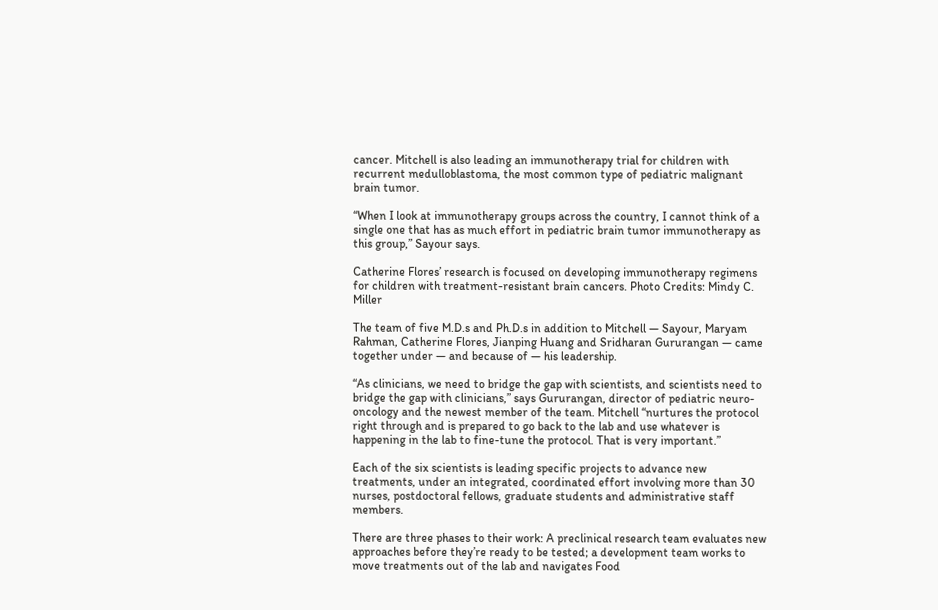cancer. Mitchell is also leading an immunotherapy trial for children with recurrent medulloblastoma, the most common type of pediatric malignant brain tumor.

“When I look at immunotherapy groups across the country, I cannot think of a single one that has as much effort in pediatric brain tumor immunotherapy as this group,” Sayour says.

Catherine Flores’ research is focused on developing immunotherapy regimens for children with treatment-resistant brain cancers. Photo Credits: Mindy C. Miller

The team of five M.D.s and Ph.D.s in addition to Mitchell — Sayour, Maryam Rahman, Catherine Flores, Jianping Huang and Sridharan Gururangan — came together under — and because of — his leadership.

“As clinicians, we need to bridge the gap with scientists, and scientists need to bridge the gap with clinicians,” says Gururangan, director of pediatric neuro-oncology and the newest member of the team. Mitchell “nurtures the protocol right through and is prepared to go back to the lab and use whatever is happening in the lab to fine-tune the protocol. That is very important.”

Each of the six scientists is leading specific projects to advance new treatments, under an integrated, coordinated effort involving more than 30 nurses, postdoctoral fellows, graduate students and administrative staff members.

There are three phases to their work: A preclinical research team evaluates new approaches before they’re ready to be tested; a development team works to move treatments out of the lab and navigates Food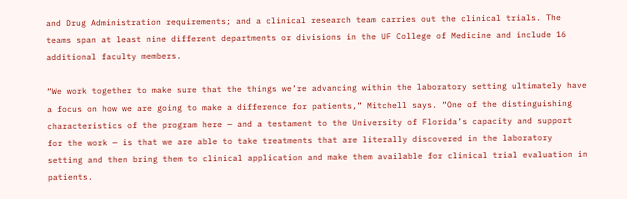and Drug Administration requirements; and a clinical research team carries out the clinical trials. The teams span at least nine different departments or divisions in the UF College of Medicine and include 16 additional faculty members.

“We work together to make sure that the things we’re advancing within the laboratory setting ultimately have a focus on how we are going to make a difference for patients,” Mitchell says. “One of the distinguishing characteristics of the program here — and a testament to the University of Florida’s capacity and support for the work — is that we are able to take treatments that are literally discovered in the laboratory setting and then bring them to clinical application and make them available for clinical trial evaluation in patients.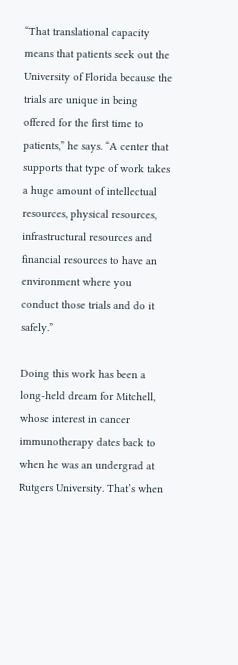“That translational capacity means that patients seek out the University of Florida because the trials are unique in being offered for the first time to patients,” he says. “A center that supports that type of work takes a huge amount of intellectual resources, physical resources, infrastructural resources and financial resources to have an environment where you conduct those trials and do it safely.”

Doing this work has been a long-held dream for Mitchell, whose interest in cancer immunotherapy dates back to when he was an undergrad at Rutgers University. That’s when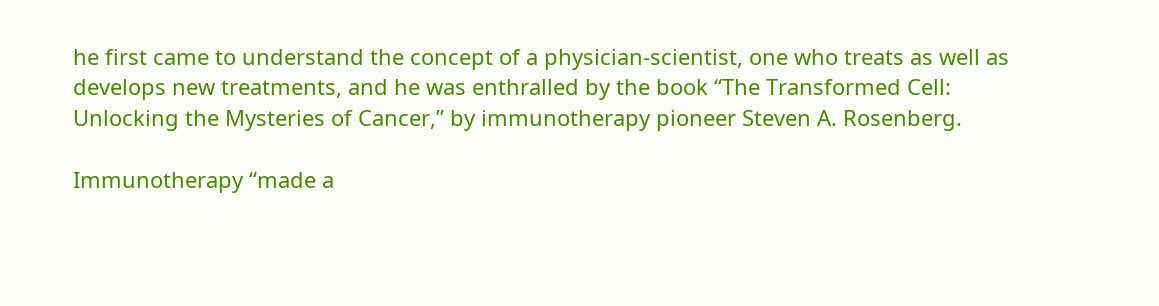he first came to understand the concept of a physician-scientist, one who treats as well as develops new treatments, and he was enthralled by the book “The Transformed Cell: Unlocking the Mysteries of Cancer,” by immunotherapy pioneer Steven A. Rosenberg.

Immunotherapy “made a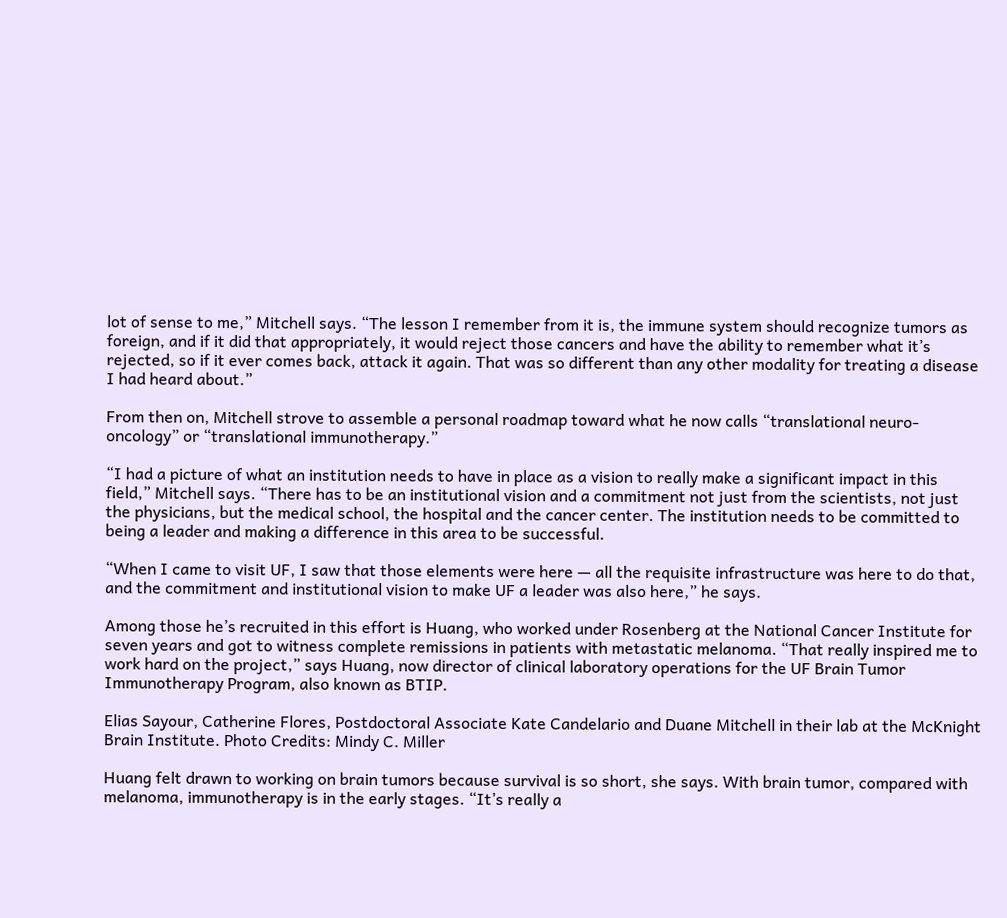lot of sense to me,” Mitchell says. “The lesson I remember from it is, the immune system should recognize tumors as foreign, and if it did that appropriately, it would reject those cancers and have the ability to remember what it’s rejected, so if it ever comes back, attack it again. That was so different than any other modality for treating a disease I had heard about.”

From then on, Mitchell strove to assemble a personal roadmap toward what he now calls “translational neuro-oncology” or “translational immunotherapy.”

“I had a picture of what an institution needs to have in place as a vision to really make a significant impact in this field,” Mitchell says. “There has to be an institutional vision and a commitment not just from the scientists, not just the physicians, but the medical school, the hospital and the cancer center. The institution needs to be committed to being a leader and making a difference in this area to be successful.

“When I came to visit UF, I saw that those elements were here — all the requisite infrastructure was here to do that, and the commitment and institutional vision to make UF a leader was also here,” he says.

Among those he’s recruited in this effort is Huang, who worked under Rosenberg at the National Cancer Institute for seven years and got to witness complete remissions in patients with metastatic melanoma. “That really inspired me to work hard on the project,” says Huang, now director of clinical laboratory operations for the UF Brain Tumor Immunotherapy Program, also known as BTIP.

Elias Sayour, Catherine Flores, Postdoctoral Associate Kate Candelario and Duane Mitchell in their lab at the McKnight Brain Institute. Photo Credits: Mindy C. Miller

Huang felt drawn to working on brain tumors because survival is so short, she says. With brain tumor, compared with melanoma, immunotherapy is in the early stages. “It’s really a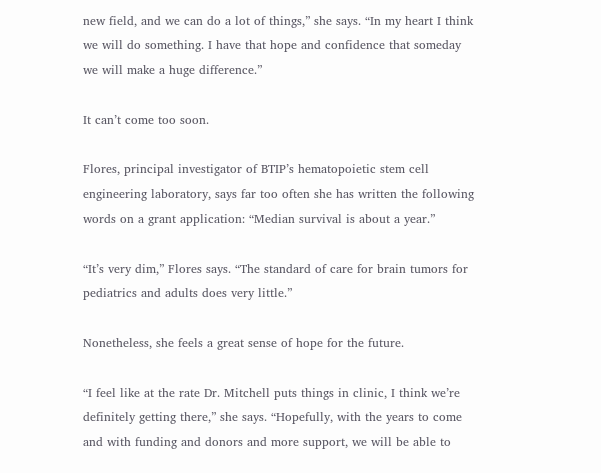new field, and we can do a lot of things,” she says. “In my heart I think we will do something. I have that hope and confidence that someday we will make a huge difference.”

It can’t come too soon.

Flores, principal investigator of BTIP’s hematopoietic stem cell engineering laboratory, says far too often she has written the following words on a grant application: “Median survival is about a year.”

“It’s very dim,” Flores says. “The standard of care for brain tumors for pediatrics and adults does very little.”

Nonetheless, she feels a great sense of hope for the future.

“I feel like at the rate Dr. Mitchell puts things in clinic, I think we’re definitely getting there,” she says. “Hopefully, with the years to come and with funding and donors and more support, we will be able to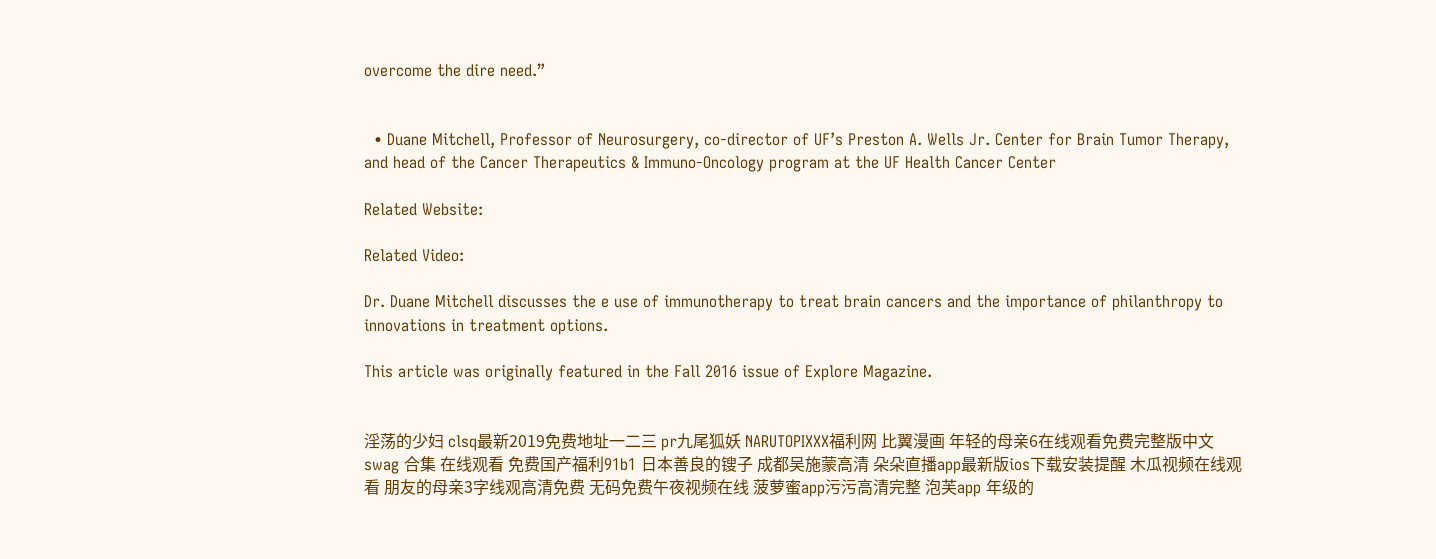overcome the dire need.”


  • Duane Mitchell, Professor of Neurosurgery, co-director of UF’s Preston A. Wells Jr. Center for Brain Tumor Therapy, and head of the Cancer Therapeutics & Immuno-Oncology program at the UF Health Cancer Center

Related Website:

Related Video:

Dr. Duane Mitchell discusses the e use of immunotherapy to treat brain cancers and the importance of philanthropy to innovations in treatment options.

This article was originally featured in the Fall 2016 issue of Explore Magazine.


淫荡的少妇 clsq最新2019免费地址一二三 pr九尾狐妖 NARUTOPIXXX福利网 比翼漫画 年轻的母亲6在线观看免费完整版中文 swag 合集 在线观看 免费国产福利91b1 日本善良的锼子 成都吴施蒙高清 朵朵直播app最新版ios下载安装提醒 木瓜视频在线观看 朋友的母亲3字线观高清免费 无码免费午夜视频在线 菠萝蜜app污污高清完整 泡芙app 年级的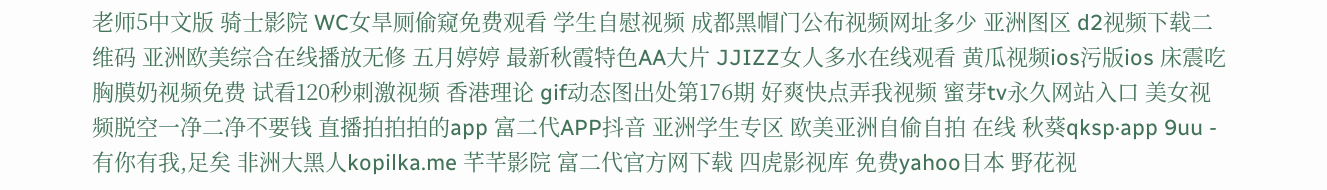老师5中文版 骑士影院 WC女旱厕偷窥免费观看 学生自慰视频 成都黑帽门公布视频网址多少 亚洲图区 d2视频下载二维码 亚洲欧美综合在线播放无修 五月婷婷 最新秋霞特色AA大片 JJIZZ女人多水在线观看 黄瓜视频ios污版ios 床震吃胸膜奶视频免费 试看120秒刺激视频 香港理论 gif动态图出处第176期 好爽快点弄我视频 蜜芽tv永久网站入口 美女视频脱空一净二净不要钱 直播拍拍拍的app 富二代APP抖音 亚洲学生专区 欧美亚洲自偷自拍 在线 秋葵qksp·app 9uu - 有你有我,足矣 非洲大黑人kopilka.me 芊芊影院 富二代官方网下载 四虎影视库 免费yahoo日本 野花视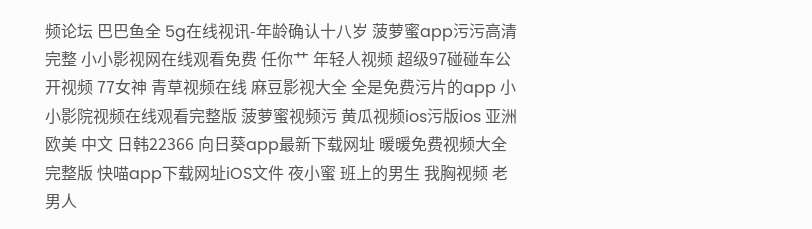频论坛 巴巴鱼全 5g在线视讯-年龄确认十八岁 菠萝蜜app污污高清完整 小小影视网在线观看免费 任你艹 年轻人视频 超级97碰碰车公开视频 77女神 青草视频在线 麻豆影视大全 全是免费污片的app 小小影院视频在线观看完整版 菠萝蜜视频污 黄瓜视频ios污版ios 亚洲 欧美 中文 日韩22366 向日葵app最新下载网址 暖暖免费视频大全完整版 快喵app下载网址iOS文件 夜小蜜 班上的男生 我胸视频 老男人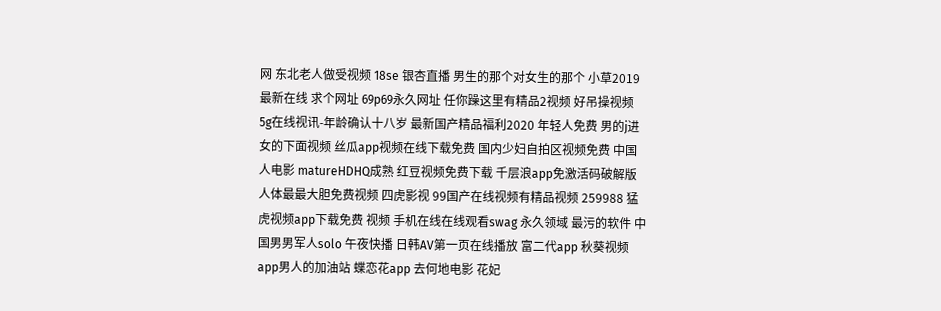网 东北老人做受视频 18se 银杏直播 男生的那个对女生的那个 小草2019最新在线 求个网址 69p69永久网址 任你躁这里有精品2视频 好吊操视频 5g在线视讯-年龄确认十八岁 最新国产精品福利2020 年轻人免费 男的j进女的下面视频 丝瓜app视频在线下载免费 国内少妇自拍区视频免费 中国人电影 matureHDHQ成熟 红豆视频免费下载 千层浪app免激活码破解版 人体最最大胆免费视频 四虎影视 99国产在线视频有精品视频 259988 猛虎视频app下载免费 视频 手机在线在线观看swag 永久领域 最污的软件 中国男男军人solo 午夜快播 日韩AV第一页在线播放 富二代app 秋葵视频app男人的加油站 蝶恋花app 去何地电影 花妃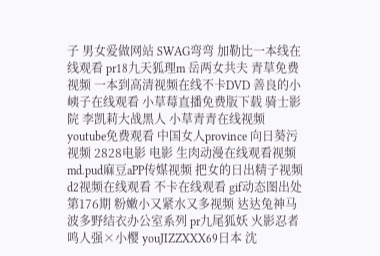子 男女爱做网站 SWAG弯弯 加勒比一本线在线观看 pr18九天狐理m 岳两女共夫 青草免费视频 一本到高清视频在线不卡DVD 善良的小峓子在线观看 小草莓直播免费版下载 骑士影院 李凯莉大战黑人 小草青青在线视频 youtube免费观看 中国女人province 向日葵污视频 2828电影 电影 生肉动漫在线观看视频 md.pud麻豆aPP传媒视频 把女的日出精子视频 d2视频在线观看 不卡在线观看 gif动态图出处第176期 粉嫩小又紧水又多视频 达达兔神马 波多野结衣办公室系列 pr九尾狐妖 火影忍者鸣人强×小樱 youJIZZXXX69日本 沈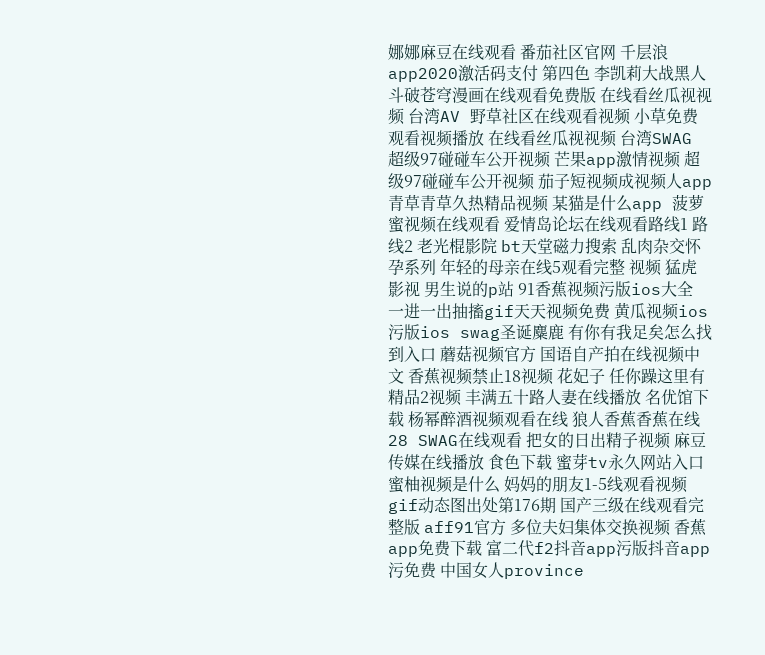娜娜麻豆在线观看 番茄社区官网 千层浪app2020激活码支付 第四色 李凯莉大战黑人 斗破苍穹漫画在线观看免费版 在线看丝瓜视视频 台湾AV 野草社区在线观看视频 小草免费观看视频播放 在线看丝瓜视视频 台湾SWAG 超级97碰碰车公开视频 芒果app激情视频 超级97碰碰车公开视频 茄子短视频成视频人app 青草青草久热精品视频 某猫是什么app 菠萝蜜视频在线观看 爱情岛论坛在线观看路线1 路线2 老光棍影院 bt天堂磁力搜索 乱肉杂交怀孕系列 年轻的母亲在线5观看完整 视频 猛虎影视 男生说的p站 91香蕉视频污版ios大全 一进一出抽搐gif天天视频免费 黄瓜视频ios污版ios swag圣诞麋鹿 有你有我足矣怎么找到入口 蘑菇视频官方 国语自产拍在线视频中文 香蕉视频禁止18视频 花妃子 任你躁这里有精品2视频 丰满五十路人妻在线播放 名优馆下载 杨幂醉酒视频观看在线 狼人香蕉香蕉在线28 SWAG在线观看 把女的日出精子视频 麻豆传媒在线播放 食色下载 蜜芽tv永久网站入口 蜜柚视频是什么 妈妈的朋友1-5线观看视频 gif动态图出处第176期 国产三级在线观看完整版 aff91官方 多位夫妇集体交换视频 香蕉app免费下载 富二代f2抖音app污版抖音app污免费 中国女人province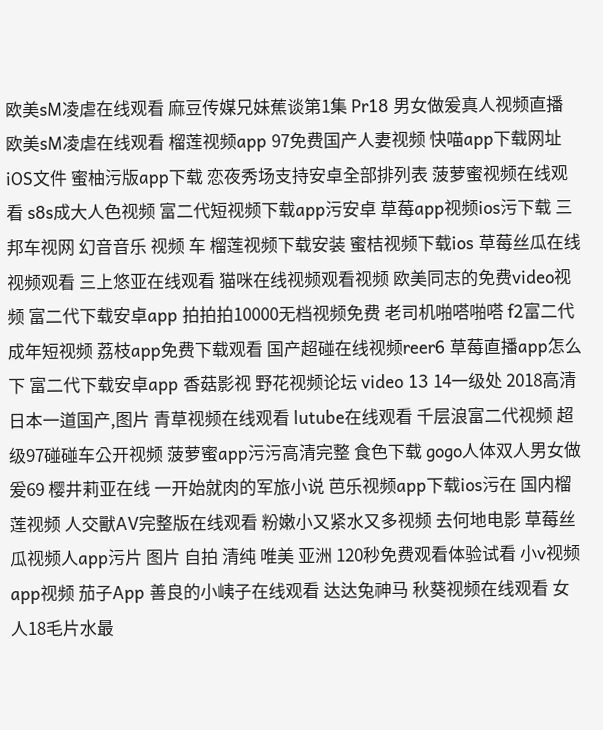欧美sM凌虐在线观看 麻豆传媒兄妹蕉谈第1集 Pr18 男女做爰真人视频直播 欧美sM凌虐在线观看 榴莲视频app 97免费国产人妻视频 快喵app下载网址iOS文件 蜜柚污版app下载 恋夜秀场支持安卓全部排列表 菠萝蜜视频在线观看 s8s成大人色视频 富二代短视频下载app污安卓 草莓app视频ios污下载 三邦车视网 幻音音乐 视频 车 榴莲视频下载安装 蜜桔视频下载ios 草莓丝瓜在线视频观看 三上悠亚在线观看 猫咪在线视频观看视频 欧美同志的免费video视频 富二代下载安卓app 拍拍拍10000无档视频免费 老司机啪嗒啪嗒 f2富二代成年短视频 荔枝app免费下载观看 国产超碰在线视频reer6 草莓直播app怎么下 富二代下载安卓app 香菇影视 野花视频论坛 video 13 14一级处 2018高清日本一道国产,图片 青草视频在线观看 lutube在线观看 千层浪富二代视频 超级97碰碰车公开视频 菠萝蜜app污污高清完整 食色下载 gogo人体双人男女做爰69 樱井莉亚在线 一开始就肉的军旅小说 芭乐视频app下载ios污在 国内榴莲视频 人交獸AV完整版在线观看 粉嫩小又紧水又多视频 去何地电影 草莓丝瓜视频人app污片 图片 自拍 清纯 唯美 亚洲 120秒免费观看体验试看 小v视频app视频 茄子App 善良的小峓子在线观看 达达兔神马 秋葵视频在线观看 女人18毛片水最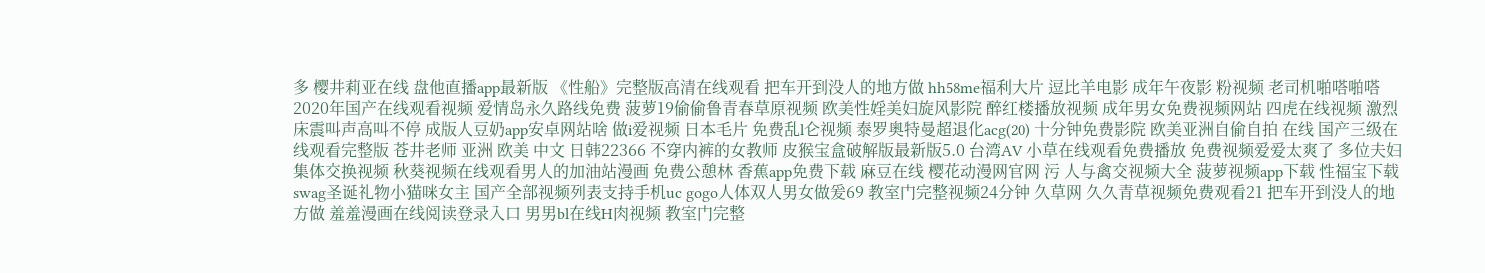多 樱井莉亚在线 盘他直播app最新版 《性船》完整版高清在线观看 把车开到没人的地方做 hh58me福利大片 逗比羊电影 成年午夜影 粉视频 老司机啪嗒啪嗒 2020年国产在线观看视频 爱情岛永久路线免费 菠萝19偷偷鲁青春草原视频 欧美性婬美妇旋风影院 醉红楼播放视频 成年男女免费视频网站 四虎在线视频 激烈床震叫声高叫不停 成版人豆奶app安卓网站啥 做i爱视频 日本毛片 免费乱l仑视频 泰罗奥特曼超退化acg(20) 十分钟免费影院 欧美亚洲自偷自拍 在线 国产三级在线观看完整版 苍井老师 亚洲 欧美 中文 日韩22366 不穿内裤的女教师 皮猴宝盒破解版最新版5.0 台湾AV 小草在线观看免费播放 免费视频爱爱太爽了 多位夫妇集体交换视频 秋葵视频在线观看男人的加油站漫画 免费公憩林 香蕉app免费下载 麻豆在线 樱花动漫网官网 污 人与禽交视频大全 菠萝视频app下载 性福宝下载 swag圣诞礼物小猫咪女主 国产全部视频列表支持手机uc gogo人体双人男女做爰69 教室门完整视频24分钟 久草网 久久青草视频免费观看21 把车开到没人的地方做 羞羞漫画在线阅读登录入口 男男bl在线H肉视频 教室门完整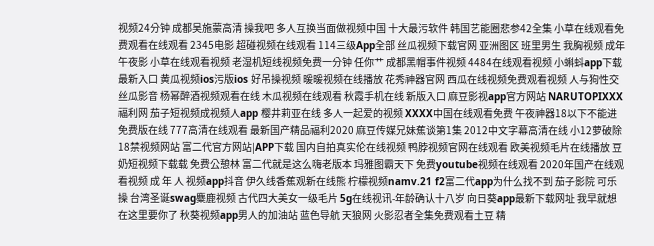视频24分钟 成都吴施蒙高清 操我吧 多人互换当面做视频中国 十大最污软件 韩国艺能圈悲参42全集 小草在线观看免费观看在线观看 2345电影 超碰视频在线观看 114三级App全部 丝瓜视频下载官网 亚洲图区 班里男生 我胸视频 成年午夜影 小草在线观看视频 老湿机短线视频免费一分钟 任你艹 成都黑帽事件视频 4484在线观看视频 小蝌蚪app下载最新入口 黄瓜视频ios污版ios 好吊操视频 暖暖视频在线播放 花秀神器官网 西瓜在线视频免费观看视频 人与狗性交 丝瓜影音 杨幂醉酒视频观看在线 木瓜视频在线观看 秋霞手机在线 新版入口 麻豆影视app官方网站 NARUTOPIXXX福利网 茄子短视频成视频人app 樱井莉亚在线 多人一起爱的视频 XXXX中国在线观看免费 午夜神器18以下不能进免费版在线 777高清在线观看 最新国产精品福利2020 麻豆传媒兄妹蕉谈第1集 2012中文字幕高清在线 小12萝破除18禁视频网站 富二代官方网站|APP下载 国内自拍真实伦在线视频 鸭脖视频官网在线观看 欧美视频毛片在线播放 豆奶短视频下载载 免费公憩林 富二代就是这么嗨老版本 玛雅图霸天下 免费youtube视频在线观看 2020年国产在线观看视频 成 年 人 视频app抖音 伊久线香蕉观新在线熊 柠檬视频namv.21 f2富二代app为什么找不到 茄子影院 可乐操 台湾圣诞swag麋鹿视频 古代四大美女一级毛片 5g在线视讯-年龄确认十八岁 向日葵app最新下载网址 我早就想在这里要你了 秋葵视频app男人的加油站 蓝色导航 天狼网 火影忍者全集免费观看土豆 精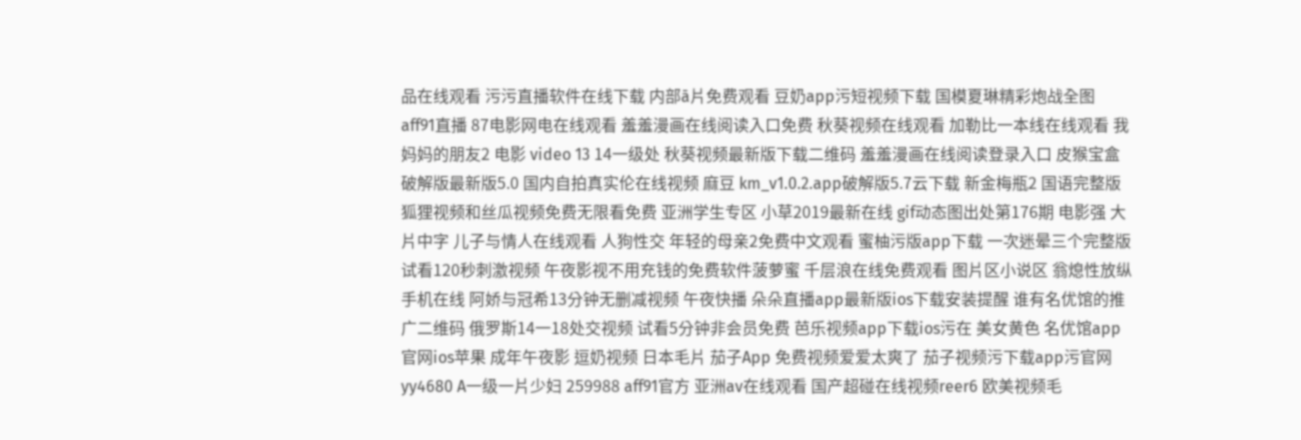品在线观看 污污直播软件在线下载 内部ā片免费观看 豆奶app污短视频下载 国模夏琳精彩炮战全图 aff91直播 87电影网电在线观看 羞羞漫画在线阅读入口免费 秋葵视频在线观看 加勒比一本线在线观看 我妈妈的朋友2 电影 video 13 14一级处 秋葵视频最新版下载二维码 羞羞漫画在线阅读登录入口 皮猴宝盒破解版最新版5.0 国内自拍真实伦在线视频 麻豆 km_v1.0.2.app破解版5.7云下载 新金梅瓶2 国语完整版 狐狸视频和丝瓜视频免费无限看免费 亚洲学生专区 小草2019最新在线 gif动态图出处第176期 电影强 大片中字 儿子与情人在线观看 人狗性交 年轻的母亲2免费中文观看 蜜柚污版app下载 一次迷晕三个完整版 试看120秒刺激视频 午夜影视不用充钱的免费软件菠萝蜜 千层浪在线免费观看 图片区小说区 翁熄性放纵手机在线 阿娇与冠希13分钟无删减视频 午夜快播 朵朵直播app最新版ios下载安装提醒 谁有名优馆的推广二维码 俄罗斯14一18处交视频 试看5分钟非会员免费 芭乐视频app下载ios污在 美女黄色 名优馆app官网ios苹果 成年午夜影 逗奶视频 日本毛片 茄子App 免费视频爱爱太爽了 茄子视频污下载app污官网 yy4680 A一级一片少妇 259988 aff91官方 亚洲av在线观看 国产超碰在线视频reer6 欧美视频毛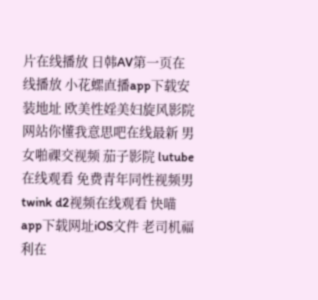片在线播放 日韩AV第一页在线播放 小花螺直播app下载安装地址 欧美性婬美妇旋风影院 网站你懂我意思吧在线最新 男女啪祼交视频 茄子影院 lutube在线观看 免费青年同性视频男twink d2视频在线观看 快喵app下载网址iOS文件 老司机福利在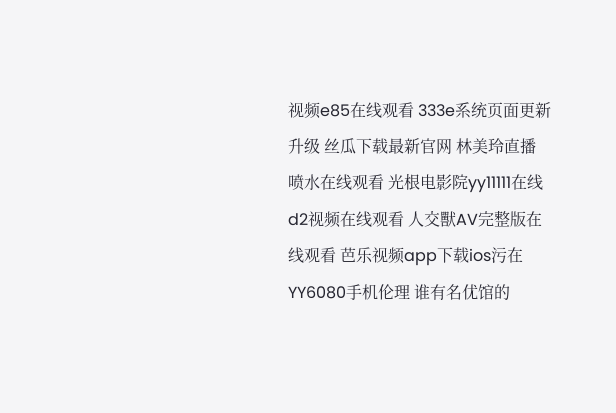视频e85在线观看 333e系统页面更新升级 丝瓜下载最新官网 林美玲直播喷水在线观看 光根电影院yy11111在线 d2视频在线观看 人交獸AV完整版在线观看 芭乐视频app下载ios污在 YY6080手机伦理 谁有名优馆的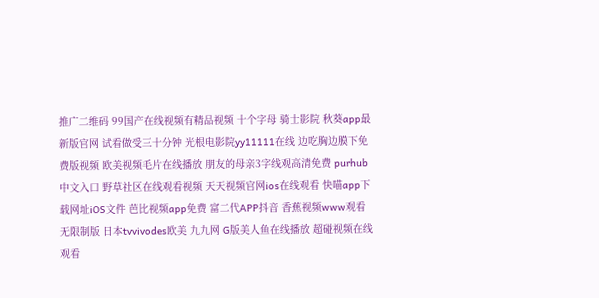推广二维码 99国产在线视频有精品视频 十个字母 骑士影院 秋葵app最新版官网 试看做受三十分钟 光根电影院yy11111在线 边吃胸边膜下免费版视频 欧美视频毛片在线播放 朋友的母亲3字线观高清免费 purhub中文入口 野草社区在线观看视频 天天视频官网ios在线观看 快喵app下载网址iOS文件 芭比视频app免费 富二代APP抖音 香蕉视频www观看无限制版 日本tvvivodes欧美 九九网 G版美人鱼在线播放 超碰视频在线观看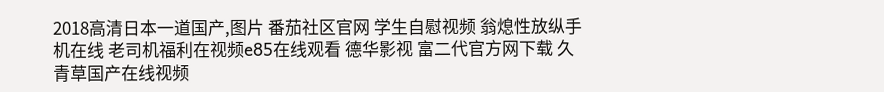2018高清日本一道国产,图片 番茄社区官网 学生自慰视频 翁熄性放纵手机在线 老司机福利在视频e85在线观看 德华影视 富二代官方网下载 久青草国产在线视频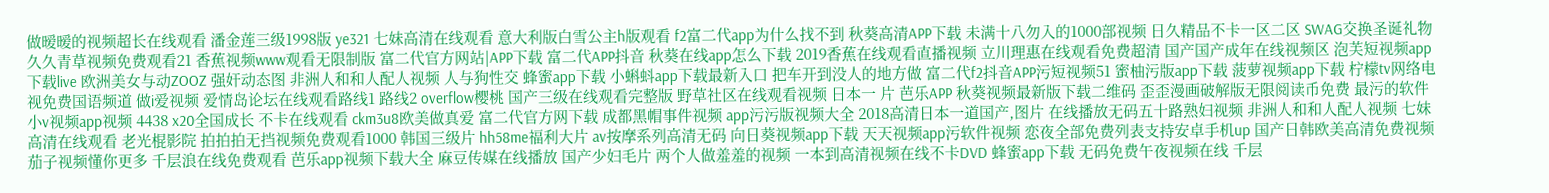做暧暧的视频超长在线观看 潘金莲三级1998版 ye321 七妹高清在线观看 意大利版白雪公主h版观看 f2富二代app为什么找不到 秋葵高清APP下载 未满十八勿入的1000部视频 日久精品不卡一区二区 SWAG交换圣诞礼物 久久青草视频免费观看21 香蕉视频www观看无限制版 富二代官方网站|APP下载 富二代APP抖音 秋葵在线app怎么下载 2019香蕉在线观看直播视频 立川理惠在线观看免费超清 国产国产成年在线视频区 泡芙短视频app下载live 欧洲美女与动ZOOZ 强奸动态图 非洲人和和人配人视频 人与狗性交 蜂蜜app下载 小蝌蚪app下载最新入口 把车开到没人的地方做 富二代f2抖音APP污短视频51 蜜柚污版app下载 菠萝视频app下载 柠檬tv网络电视免费国语频道 做i爱视频 爱情岛论坛在线观看路线1 路线2 overflow樱桃 国产三级在线观看完整版 野草社区在线观看视频 日本一 片 芭乐APP 秋葵视频最新版下载二维码 歪歪漫画破解版无限阅读币免费 最污的软件 小v视频app视频 4438 x20全国成长 不卡在线观看 ckm3u8欧美做真爱 富二代官方网下载 成都黑帽事件视频 app污污版视频大全 2018高清日本一道国产,图片 在线播放无码五十路熟妇视频 非洲人和和人配人视频 七妹高清在线观看 老光棍影院 拍拍拍无挡视频免费观看1000 韩国三级片 hh58me福利大片 av按摩系列高清无码 向日葵视频app下载 天天视频app污软件视频 恋夜全部免费列表支持安卓手机up 国产日韩欧美高清免费视频 茄子视频懂你更多 千层浪在线免费观看 芭乐app视频下载大全 麻豆传媒在线播放 国产少妇毛片 两个人做羞羞的视频 一本到高清视频在线不卡DVD 蜂蜜app下载 无码免费午夜视频在线 千层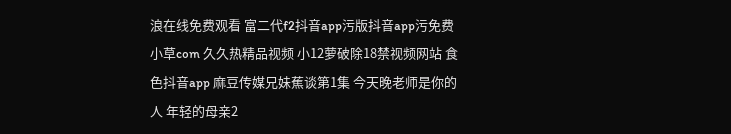浪在线免费观看 富二代f2抖音app污版抖音app污免费 小草com 久久热精品视频 小12萝破除18禁视频网站 食色抖音app 麻豆传媒兄妹蕉谈第1集 今天晚老师是你的人 年轻的母亲2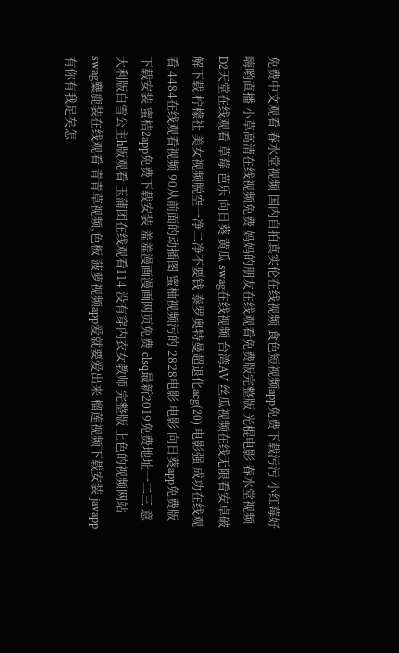免费中文观看 春水堂视频 国内自拍真实伦在线视频 食色短视频app免费下载污污 小红莓好嗨哟直播 小草高清在线视频免费 妈妈的朋友在线观看免费版完整版 光棍电影 春水堂视频 D2天堂在线观看 草莓 芭乐 向日葵 黄瓜 swag在线视频 台湾AV 丝瓜视频在线无限看安卓破解下载 柠檬社 美女视频脱空一净二净不要钱 泰罗奥特曼超退化acg(20) 电影强 成功在线观看 4484在线观看视频 90从前面的动插图 蜜柚视频污的 2828电影 电影 向日葵app免费版下载安装 蜜桔2app免费下载安装 羞羞漫画漫画网页免费 clsq最新2019免费地址一二三 意大利版白雪公主h版观看 玉蒲团在线观看114 没有穿内衣女教师 完整版 上色的视频网站 swag麋鹿装在线观看 青青草视频,色板 菠萝视频app爱就要爱出来 榴莲视频下载安装 javapp 有你有我足矣怎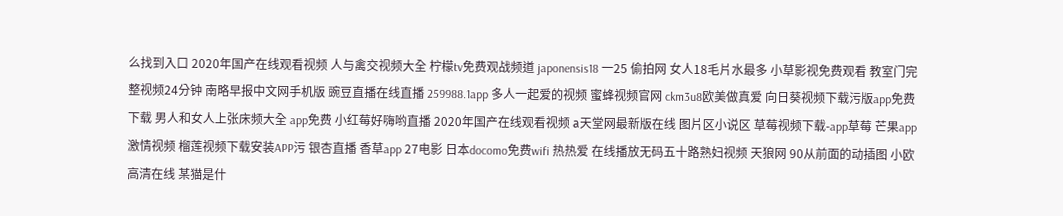么找到入口 2020年国产在线观看视频 人与禽交视频大全 柠檬tv免费观战频道 japonensis18 一25 偷拍网 女人18毛片水最多 小草影视免费观看 教室门完整视频24分钟 南略早报中文网手机版 豌豆直播在线直播 259988.1app 多人一起爱的视频 蜜蜂视频官网 ckm3u8欧美做真爱 向日葵视频下载污版app免费下载 男人和女人上张床频大全 app免费 小红莓好嗨哟直播 2020年国产在线观看视频 а天堂网最新版在线 图片区小说区 草莓视频下载-app草莓 芒果app激情视频 榴莲视频下载安装APP污 银杏直播 香草app 27电影 日本docomo免费wifi 热热爱 在线播放无码五十路熟妇视频 天狼网 90从前面的动插图 小欧高清在线 某猫是什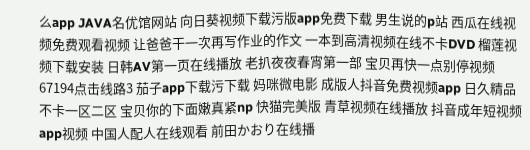么app JAVA名优馆网站 向日葵视频下载污版app免费下载 男生说的p站 西瓜在线视频免费观看视频 让爸爸干一次再写作业的作文 一本到高清视频在线不卡DVD 榴莲视频下载安装 日韩AV第一页在线播放 老扒夜夜春宵第一部 宝贝再快一点别停视频 67194点击线路3 茄子app下载污下载 妈咪微电影 成版人抖音免费视频app 日久精品不卡一区二区 宝贝你的下面嫩真紧np 快猫完美版 青草视频在线播放 抖音成年短视频app视频 中国人配人在线观看 前田かおり在线播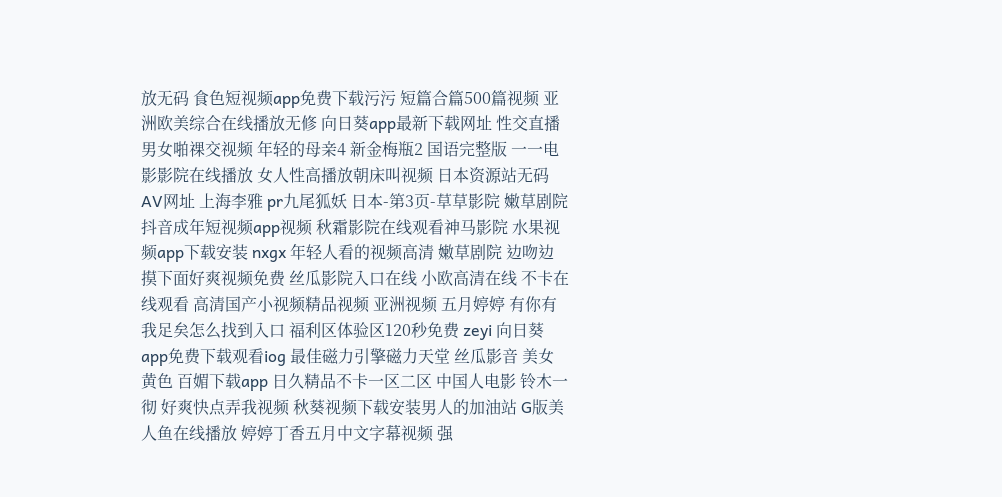放无码 食色短视频app免费下载污污 短篇合篇500篇视频 亚洲欧美综合在线播放无修 向日葵app最新下载网址 性交直播 男女啪祼交视频 年轻的母亲4 新金梅瓶2 国语完整版 一一电影影院在线播放 女人性高播放朝床叫视频 日本资源站无码AV网址 上海李雅 pr九尾狐妖 日本-第3页-草草影院 嫩草剧院 抖音成年短视频app视频 秋霜影院在线观看神马影院 水果视频app下载安装 nxgx 年轻人看的视频高清 嫩草剧院 边吻边摸下面好爽视频免费 丝瓜影院入口在线 小欧高清在线 不卡在线观看 高清国产小视频精品视频 亚洲视频 五月婷婷 有你有我足矣怎么找到入口 福利区体验区120秒免费 zeyi 向日葵app免费下载观看iog 最佳磁力引擎磁力天堂 丝瓜影音 美女黄色 百媚下载app 日久精品不卡一区二区 中国人电影 铃木一彻 好爽快点弄我视频 秋葵视频下载安装男人的加油站 G版美人鱼在线播放 婷婷丁香五月中文字幕视频 强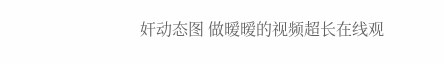奸动态图 做暧暧的视频超长在线观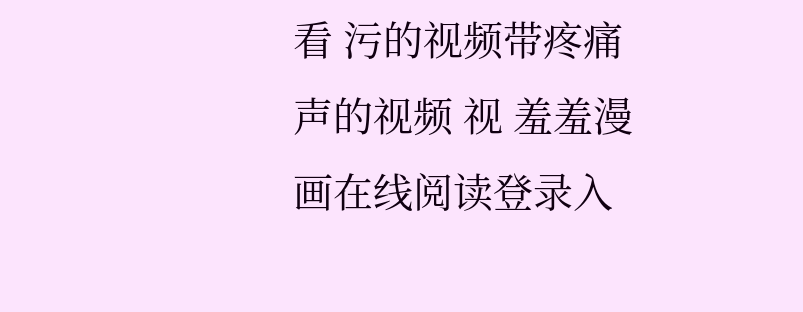看 污的视频带疼痛声的视频 视 羞羞漫画在线阅读登录入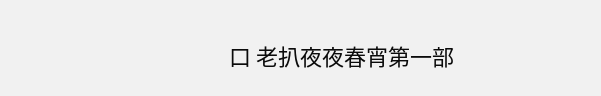口 老扒夜夜春宵第一部